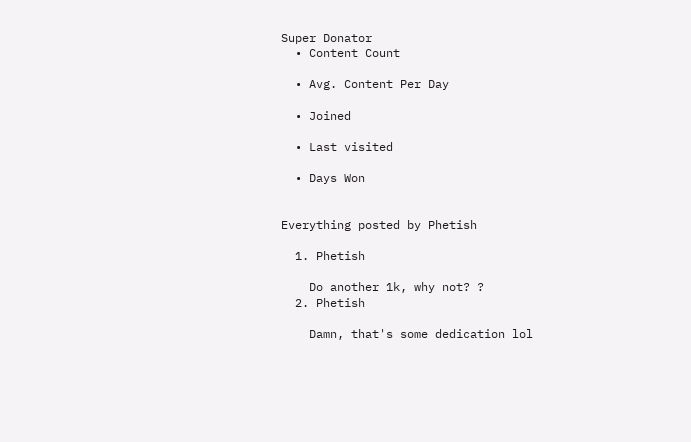Super Donator
  • Content Count

  • Avg. Content Per Day

  • Joined

  • Last visited

  • Days Won


Everything posted by Phetish

  1. Phetish

    Do another 1k, why not? ?
  2. Phetish

    Damn, that's some dedication lol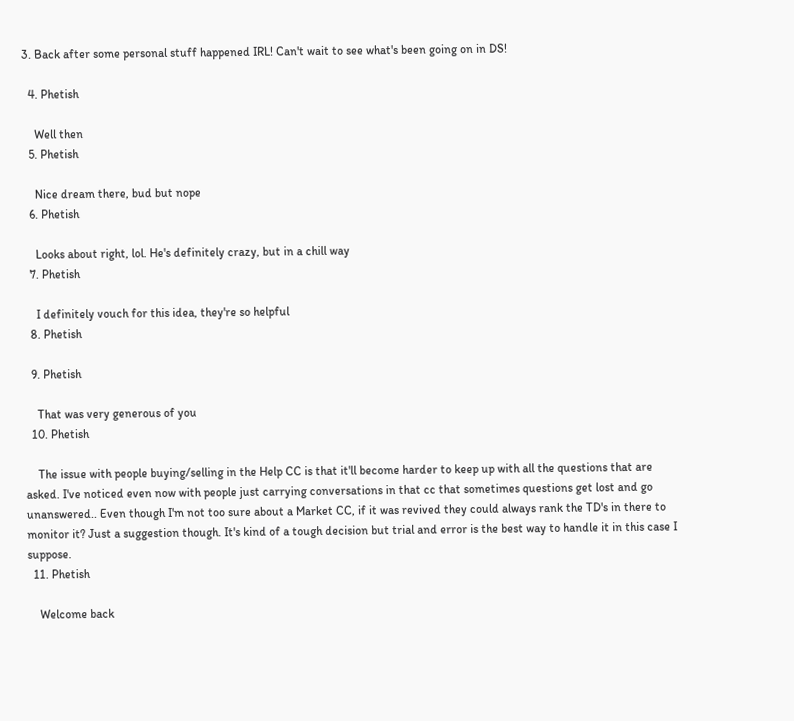3. Back after some personal stuff happened IRL! Can't wait to see what's been going on in DS!

  4. Phetish

    Well then
  5. Phetish

    Nice dream there, bud but nope
  6. Phetish

    Looks about right, lol. He's definitely crazy, but in a chill way
  7. Phetish

    I definitely vouch for this idea, they're so helpful
  8. Phetish

  9. Phetish

    That was very generous of you
  10. Phetish

    The issue with people buying/selling in the Help CC is that it'll become harder to keep up with all the questions that are asked. I've noticed even now with people just carrying conversations in that cc that sometimes questions get lost and go unanswered.. Even though I'm not too sure about a Market CC, if it was revived they could always rank the TD's in there to monitor it? Just a suggestion though. It's kind of a tough decision but trial and error is the best way to handle it in this case I suppose.
  11. Phetish

    Welcome back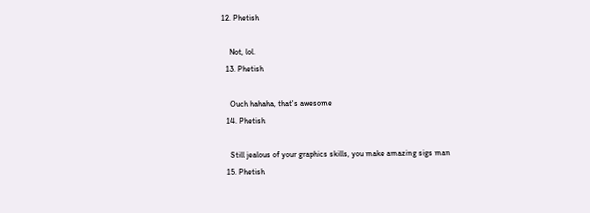12. Phetish

    Not, lol.
  13. Phetish

    Ouch hahaha, that's awesome
  14. Phetish

    Still jealous of your graphics skills, you make amazing sigs man
  15. Phetish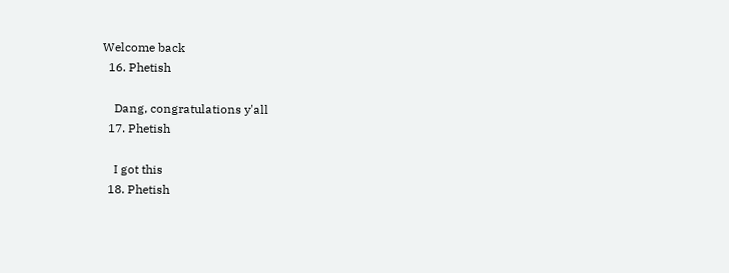Welcome back
  16. Phetish

    Dang, congratulations y'all
  17. Phetish

    I got this
  18. Phetish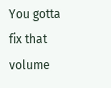You gotta fix that volume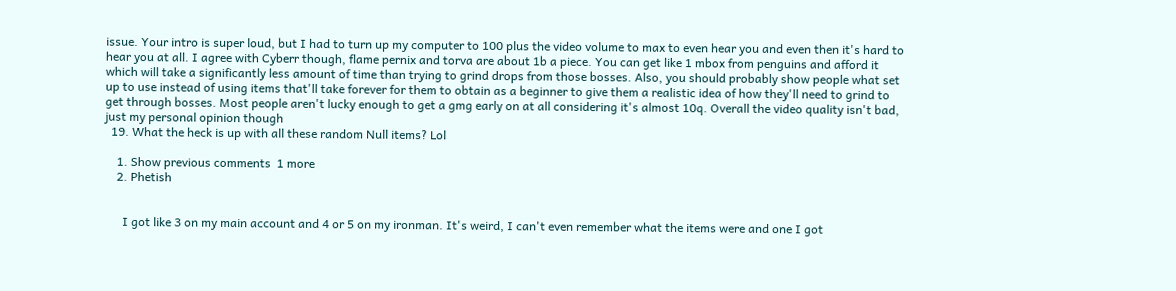issue. Your intro is super loud, but I had to turn up my computer to 100 plus the video volume to max to even hear you and even then it's hard to hear you at all. I agree with Cyberr though, flame pernix and torva are about 1b a piece. You can get like 1 mbox from penguins and afford it which will take a significantly less amount of time than trying to grind drops from those bosses. Also, you should probably show people what set up to use instead of using items that'll take forever for them to obtain as a beginner to give them a realistic idea of how they'll need to grind to get through bosses. Most people aren't lucky enough to get a gmg early on at all considering it's almost 10q. Overall the video quality isn't bad, just my personal opinion though
  19. What the heck is up with all these random Null items? Lol

    1. Show previous comments  1 more
    2. Phetish


      I got like 3 on my main account and 4 or 5 on my ironman. It's weird, I can't even remember what the items were and one I got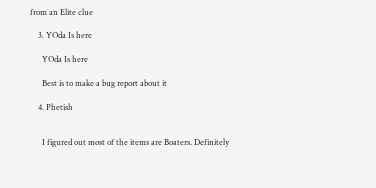from an Elite clue

    3. YOda Is here

      YOda Is here

      Best is to make a bug report about it

    4. Phetish


      I figured out most of the items are Boaters. Definitely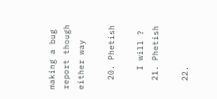making a bug report though either way

  20. Phetish

    I will ?
  21. Phetish

  22.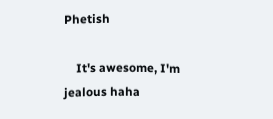Phetish

    It's awesome, I'm jealous haha